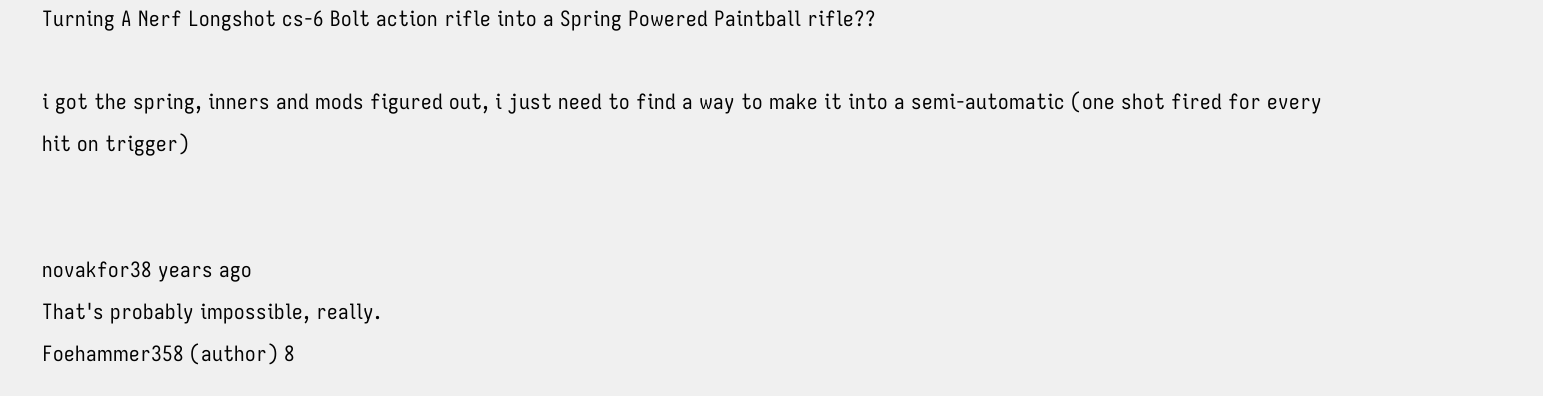Turning A Nerf Longshot cs-6 Bolt action rifle into a Spring Powered Paintball rifle??

i got the spring, inners and mods figured out, i just need to find a way to make it into a semi-automatic (one shot fired for every hit on trigger)


novakfor38 years ago
That's probably impossible, really.
Foehammer358 (author) 8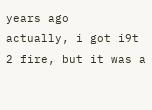years ago
actually, i got i9t 2 fire, but it was a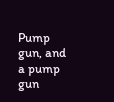Pump gun, and a pump gun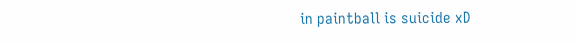in paintball is suicide xD